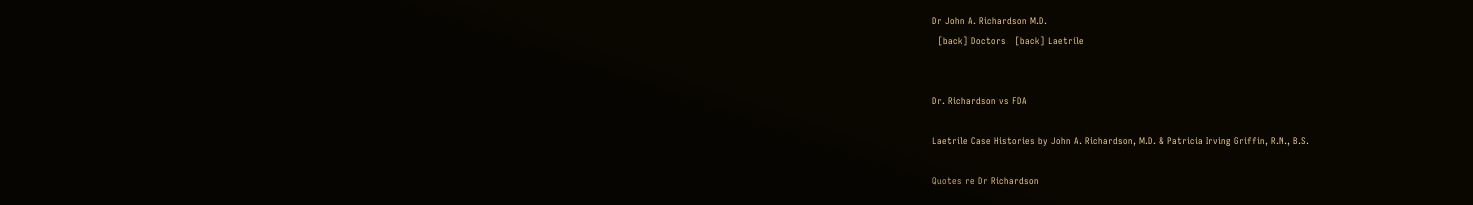Dr John A. Richardson M.D.
  [back] Doctors   [back] Laetrile


Dr. Richardson vs FDA

Laetrile Case Histories by John A. Richardson, M.D. & Patricia Irving Griffin, R.N., B.S.

Quotes re Dr Richardson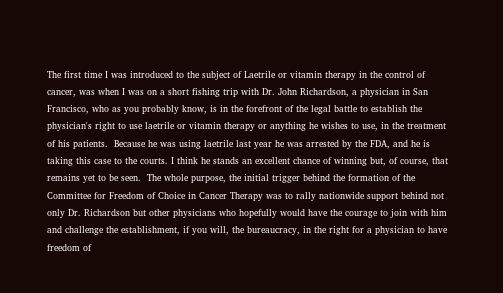The first time I was introduced to the subject of Laetrile or vitamin therapy in the control of cancer, was when I was on a short fishing trip with Dr. John Richardson, a physician in San Francisco, who as you probably know, is in the forefront of the legal battle to establish the physician's right to use laetrile or vitamin therapy or anything he wishes to use, in the treatment of his patients.  Because he was using laetrile last year he was arrested by the FDA, and he is taking this case to the courts. I think he stands an excellent chance of winning but, of course, that remains yet to be seen.  The whole purpose, the initial trigger behind the formation of the Committee for Freedom of Choice in Cancer Therapy was to rally nationwide support behind not only Dr. Richardson but other physicians who hopefully would have the courage to join with him and challenge the establishment, if you will, the bureaucracy, in the right for a physician to have freedom of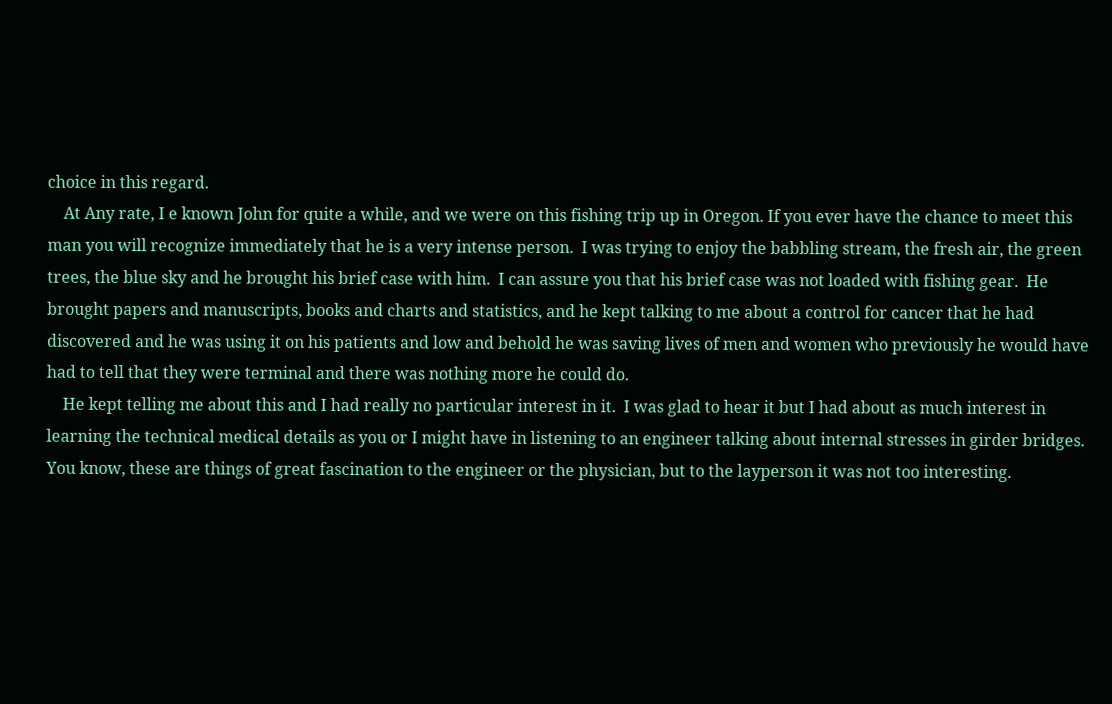choice in this regard.
    At Any rate, I e known John for quite a while, and we were on this fishing trip up in Oregon. If you ever have the chance to meet this man you will recognize immediately that he is a very intense person.  I was trying to enjoy the babbling stream, the fresh air, the green trees, the blue sky and he brought his brief case with him.  I can assure you that his brief case was not loaded with fishing gear.  He brought papers and manuscripts, books and charts and statistics, and he kept talking to me about a control for cancer that he had discovered and he was using it on his patients and low and behold he was saving lives of men and women who previously he would have had to tell that they were terminal and there was nothing more he could do.
    He kept telling me about this and I had really no particular interest in it.  I was glad to hear it but I had about as much interest in learning the technical medical details as you or I might have in listening to an engineer talking about internal stresses in girder bridges.  You know, these are things of great fascination to the engineer or the physician, but to the layperson it was not too interesting.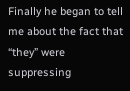Finally he began to tell me about the fact that “they” were suppressing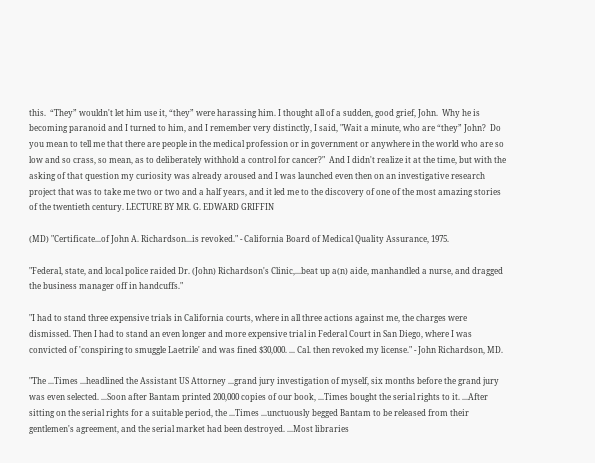this.  “They” wouldn't let him use it, “they” were harassing him. I thought all of a sudden, good grief, John.  Why he is becoming paranoid and I turned to him, and I remember very distinctly, I said, "Wait a minute, who are “they” John?  Do you mean to tell me that there are people in the medical profession or in government or anywhere in the world who are so low and so crass, so mean, as to deliberately withhold a control for cancer?"  And I didn't realize it at the time, but with the asking of that question my curiosity was already aroused and I was launched even then on an investigative research project that was to take me two or two and a half years, and it led me to the discovery of one of the most amazing stories of the twentieth century. LECTURE BY MR. G. EDWARD GRIFFIN

(MD) "Certificate...of John A. Richardson...is revoked." - California Board of Medical Quality Assurance, 1975.

"Federal, state, and local police raided Dr. (John) Richardson's Clinic,...beat up a(n) aide, manhandled a nurse, and dragged the business manager off in handcuffs."

"I had to stand three expensive trials in California courts, where in all three actions against me, the charges were dismissed. Then I had to stand an even longer and more expensive trial in Federal Court in San Diego, where I was convicted of 'conspiring to smuggle Laetrile' and was fined $30,000. ... Cal. then revoked my license." - John Richardson, MD.

"The ...Times ...headlined the Assistant US Attorney ...grand jury investigation of myself, six months before the grand jury was even selected. ...Soon after Bantam printed 200,000 copies of our book, ...Times bought the serial rights to it. ...After sitting on the serial rights for a suitable period, the ...Times ...unctuously begged Bantam to be released from their gentlemen's agreement, and the serial market had been destroyed. ...Most libraries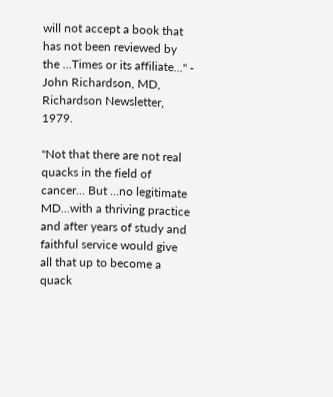will not accept a book that has not been reviewed by the ...Times or its affiliate..." - John Richardson, MD, Richardson Newsletter, 1979.

"Not that there are not real quacks in the field of cancer... But ...no legitimate MD...with a thriving practice and after years of study and faithful service would give all that up to become a quack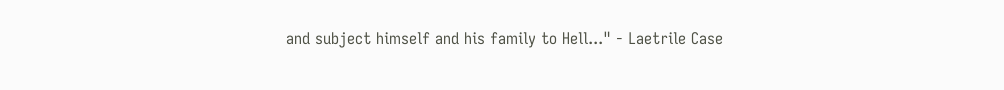and subject himself and his family to Hell..." - Laetrile Case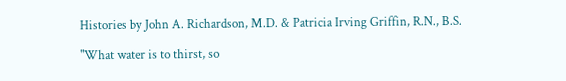Histories by John A. Richardson, M.D. & Patricia Irving Griffin, R.N., B.S.

"What water is to thirst, so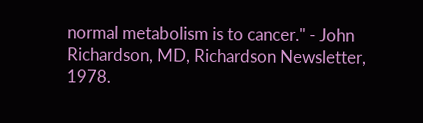normal metabolism is to cancer." - John Richardson, MD, Richardson Newsletter, 1978.